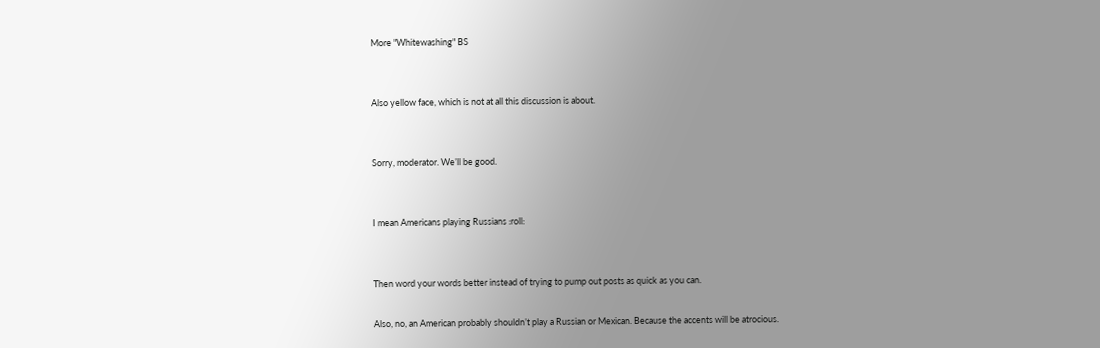More "Whitewashing" BS


Also yellow face, which is not at all this discussion is about.


Sorry, moderator. We’ll be good.


I mean Americans playing Russians :roll:


Then word your words better instead of trying to pump out posts as quick as you can.

Also, no, an American probably shouldn’t play a Russian or Mexican. Because the accents will be atrocious.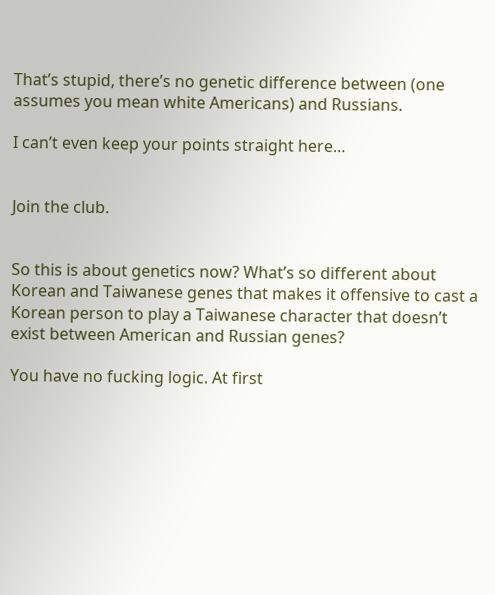That’s stupid, there’s no genetic difference between (one assumes you mean white Americans) and Russians.

I can’t even keep your points straight here…


Join the club.


So this is about genetics now? What’s so different about Korean and Taiwanese genes that makes it offensive to cast a Korean person to play a Taiwanese character that doesn’t exist between American and Russian genes?

You have no fucking logic. At first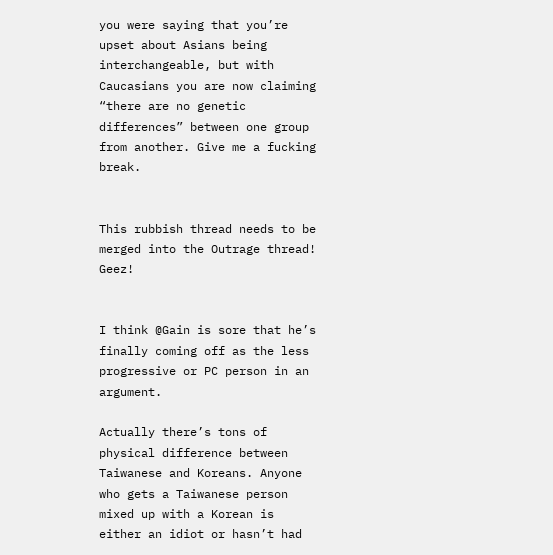you were saying that you’re upset about Asians being interchangeable, but with Caucasians you are now claiming “there are no genetic differences” between one group from another. Give me a fucking break.


This rubbish thread needs to be merged into the Outrage thread! Geez!


I think @Gain is sore that he’s finally coming off as the less progressive or PC person in an argument.

Actually there’s tons of physical difference between Taiwanese and Koreans. Anyone who gets a Taiwanese person mixed up with a Korean is either an idiot or hasn’t had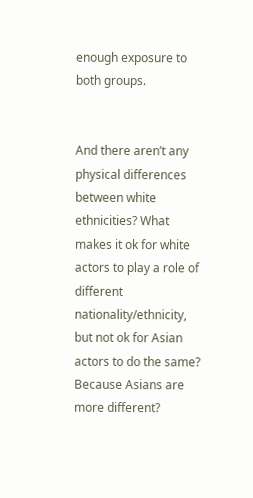enough exposure to both groups.


And there aren’t any physical differences between white ethnicities? What makes it ok for white actors to play a role of different nationality/ethnicity, but not ok for Asian actors to do the same? Because Asians are more different?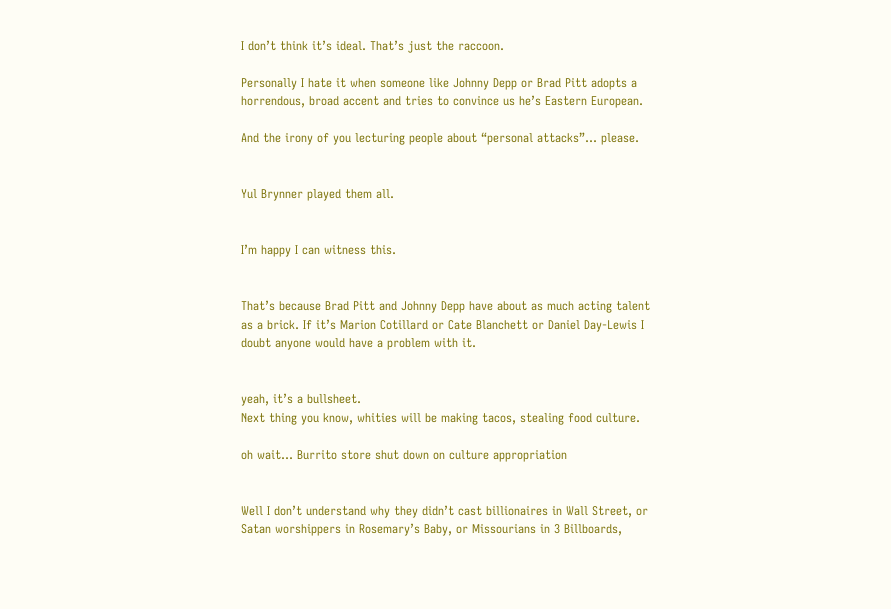I don’t think it’s ideal. That’s just the raccoon.

Personally I hate it when someone like Johnny Depp or Brad Pitt adopts a horrendous, broad accent and tries to convince us he’s Eastern European.

And the irony of you lecturing people about “personal attacks”… please.


Yul Brynner played them all.


I’m happy I can witness this.


That’s because Brad Pitt and Johnny Depp have about as much acting talent as a brick. If it’s Marion Cotillard or Cate Blanchett or Daniel Day-Lewis I doubt anyone would have a problem with it.


yeah, it’s a bullsheet.
Next thing you know, whities will be making tacos, stealing food culture.

oh wait… Burrito store shut down on culture appropriation


Well I don’t understand why they didn’t cast billionaires in Wall Street, or Satan worshippers in Rosemary’s Baby, or Missourians in 3 Billboards,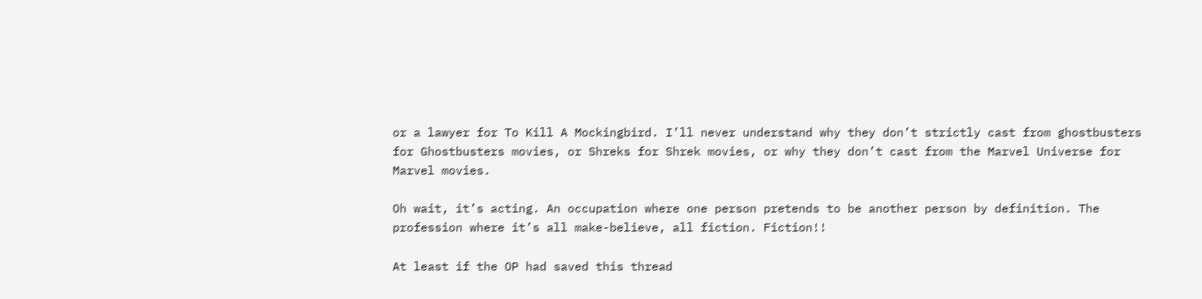or a lawyer for To Kill A Mockingbird. I’ll never understand why they don’t strictly cast from ghostbusters for Ghostbusters movies, or Shreks for Shrek movies, or why they don’t cast from the Marvel Universe for Marvel movies.

Oh wait, it’s acting. An occupation where one person pretends to be another person by definition. The profession where it’s all make-believe, all fiction. Fiction!!

At least if the OP had saved this thread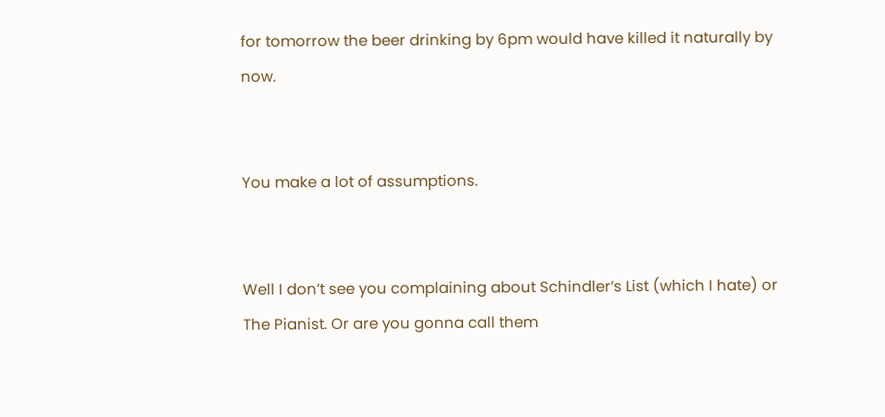for tomorrow the beer drinking by 6pm would have killed it naturally by now.


You make a lot of assumptions.


Well I don’t see you complaining about Schindler’s List (which I hate) or The Pianist. Or are you gonna call them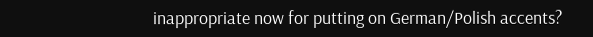inappropriate now for putting on German/Polish accents?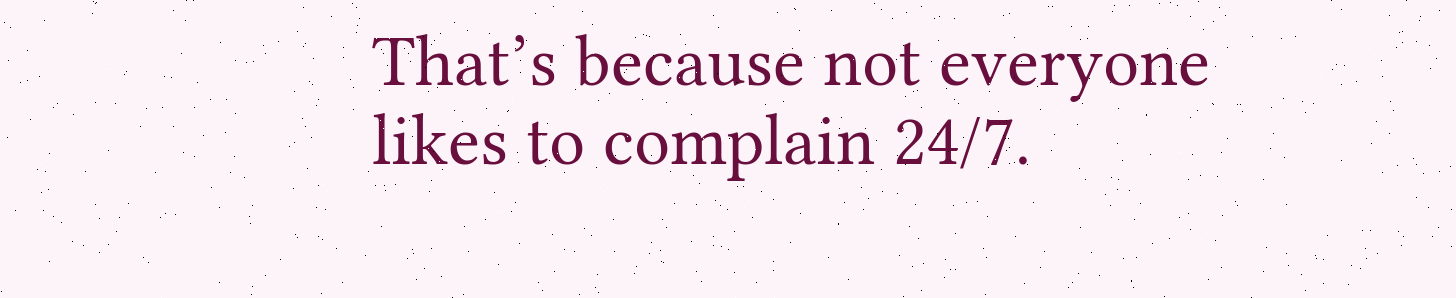That’s because not everyone likes to complain 24/7.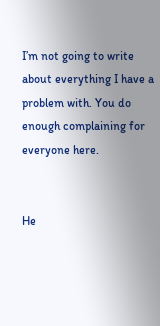I’m not going to write about everything I have a problem with. You do enough complaining for everyone here.


He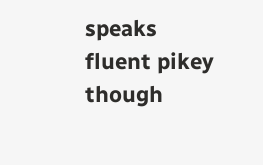speaks fluent pikey though